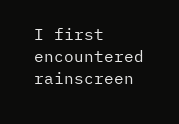I first encountered rainscreen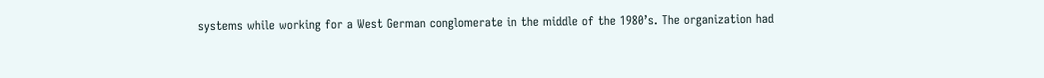systems while working for a West German conglomerate in the middle of the 1980’s. The organization had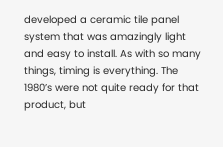developed a ceramic tile panel system that was amazingly light and easy to install. As with so many things, timing is everything. The 1980’s were not quite ready for that product, but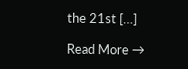the 21st […]

Read More →